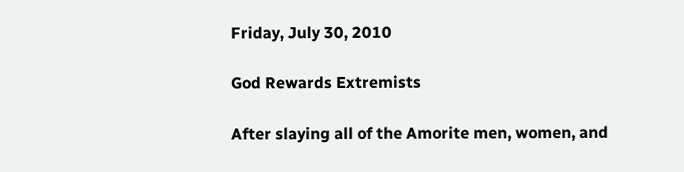Friday, July 30, 2010

God Rewards Extremists

After slaying all of the Amorite men, women, and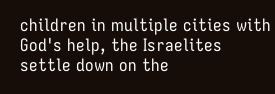children in multiple cities with God's help, the Israelites settle down on the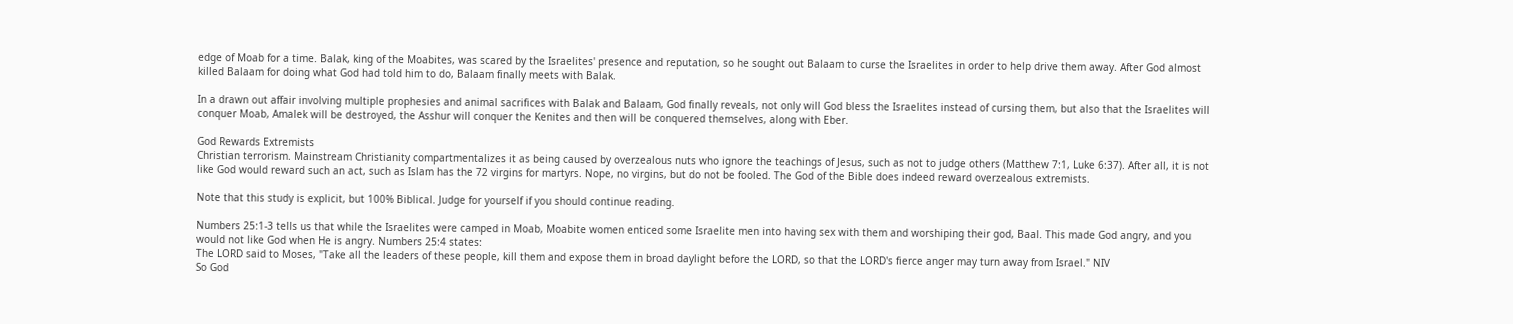edge of Moab for a time. Balak, king of the Moabites, was scared by the Israelites' presence and reputation, so he sought out Balaam to curse the Israelites in order to help drive them away. After God almost killed Balaam for doing what God had told him to do, Balaam finally meets with Balak.

In a drawn out affair involving multiple prophesies and animal sacrifices with Balak and Balaam, God finally reveals, not only will God bless the Israelites instead of cursing them, but also that the Israelites will conquer Moab, Amalek will be destroyed, the Asshur will conquer the Kenites and then will be conquered themselves, along with Eber.

God Rewards Extremists
Christian terrorism. Mainstream Christianity compartmentalizes it as being caused by overzealous nuts who ignore the teachings of Jesus, such as not to judge others (Matthew 7:1, Luke 6:37). After all, it is not like God would reward such an act, such as Islam has the 72 virgins for martyrs. Nope, no virgins, but do not be fooled. The God of the Bible does indeed reward overzealous extremists.

Note that this study is explicit, but 100% Biblical. Judge for yourself if you should continue reading.

Numbers 25:1-3 tells us that while the Israelites were camped in Moab, Moabite women enticed some Israelite men into having sex with them and worshiping their god, Baal. This made God angry, and you would not like God when He is angry. Numbers 25:4 states:
The LORD said to Moses, "Take all the leaders of these people, kill them and expose them in broad daylight before the LORD, so that the LORD's fierce anger may turn away from Israel." NIV
So God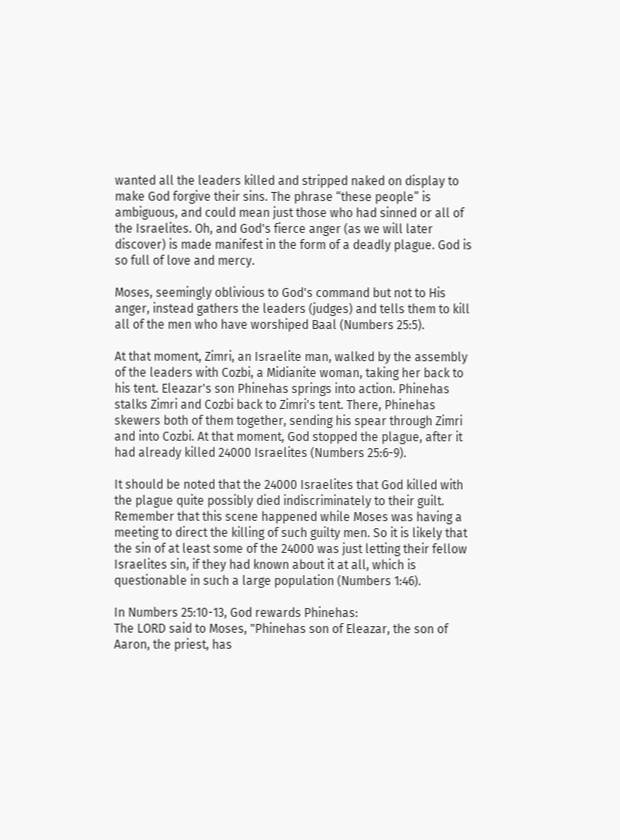wanted all the leaders killed and stripped naked on display to make God forgive their sins. The phrase “these people” is ambiguous, and could mean just those who had sinned or all of the Israelites. Oh, and God's fierce anger (as we will later discover) is made manifest in the form of a deadly plague. God is so full of love and mercy.

Moses, seemingly oblivious to God's command but not to His anger, instead gathers the leaders (judges) and tells them to kill all of the men who have worshiped Baal (Numbers 25:5).

At that moment, Zimri, an Israelite man, walked by the assembly of the leaders with Cozbi, a Midianite woman, taking her back to his tent. Eleazar's son Phinehas springs into action. Phinehas stalks Zimri and Cozbi back to Zimri's tent. There, Phinehas skewers both of them together, sending his spear through Zimri and into Cozbi. At that moment, God stopped the plague, after it had already killed 24000 Israelites (Numbers 25:6-9).

It should be noted that the 24000 Israelites that God killed with the plague quite possibly died indiscriminately to their guilt. Remember that this scene happened while Moses was having a meeting to direct the killing of such guilty men. So it is likely that the sin of at least some of the 24000 was just letting their fellow Israelites sin, if they had known about it at all, which is questionable in such a large population (Numbers 1:46).

In Numbers 25:10-13, God rewards Phinehas:
The LORD said to Moses, "Phinehas son of Eleazar, the son of Aaron, the priest, has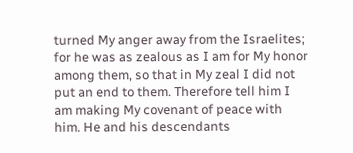turned My anger away from the Israelites; for he was as zealous as I am for My honor among them, so that in My zeal I did not put an end to them. Therefore tell him I am making My covenant of peace with him. He and his descendants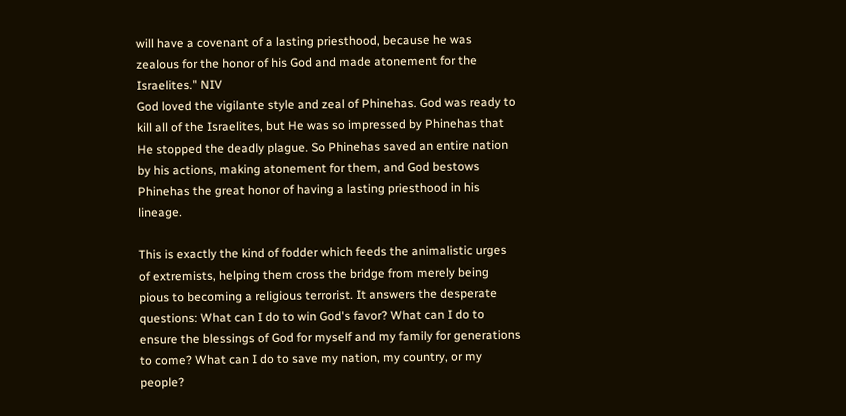will have a covenant of a lasting priesthood, because he was zealous for the honor of his God and made atonement for the Israelites." NIV
God loved the vigilante style and zeal of Phinehas. God was ready to kill all of the Israelites, but He was so impressed by Phinehas that He stopped the deadly plague. So Phinehas saved an entire nation by his actions, making atonement for them, and God bestows Phinehas the great honor of having a lasting priesthood in his lineage.

This is exactly the kind of fodder which feeds the animalistic urges of extremists, helping them cross the bridge from merely being pious to becoming a religious terrorist. It answers the desperate questions: What can I do to win God's favor? What can I do to ensure the blessings of God for myself and my family for generations to come? What can I do to save my nation, my country, or my people?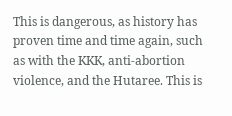This is dangerous, as history has proven time and time again, such as with the KKK, anti-abortion violence, and the Hutaree. This is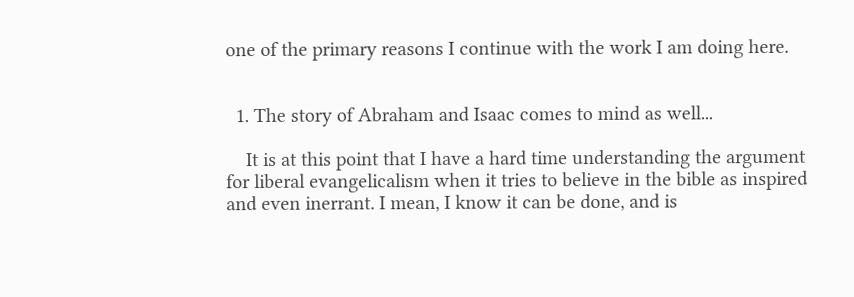one of the primary reasons I continue with the work I am doing here.


  1. The story of Abraham and Isaac comes to mind as well...

    It is at this point that I have a hard time understanding the argument for liberal evangelicalism when it tries to believe in the bible as inspired and even inerrant. I mean, I know it can be done, and is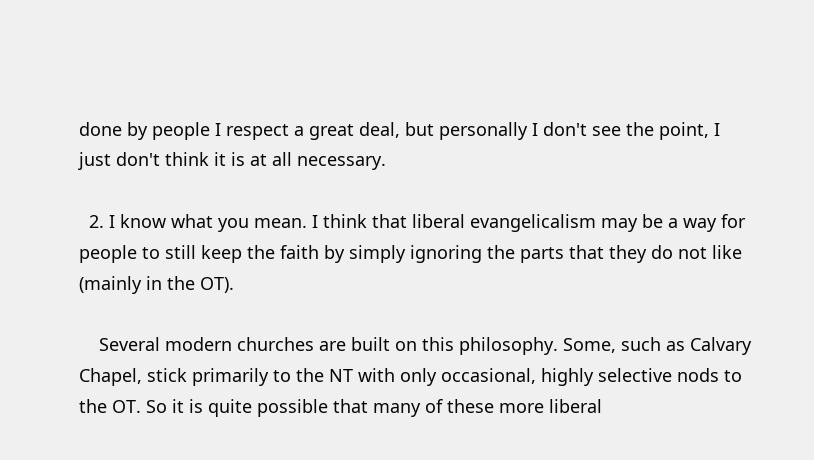done by people I respect a great deal, but personally I don't see the point, I just don't think it is at all necessary.

  2. I know what you mean. I think that liberal evangelicalism may be a way for people to still keep the faith by simply ignoring the parts that they do not like (mainly in the OT).

    Several modern churches are built on this philosophy. Some, such as Calvary Chapel, stick primarily to the NT with only occasional, highly selective nods to the OT. So it is quite possible that many of these more liberal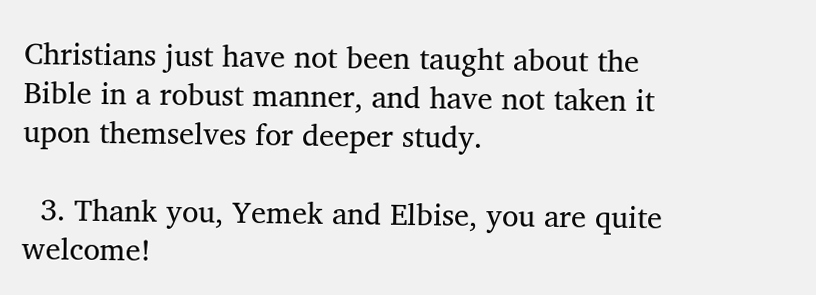Christians just have not been taught about the Bible in a robust manner, and have not taken it upon themselves for deeper study.

  3. Thank you, Yemek and Elbise, you are quite welcome!